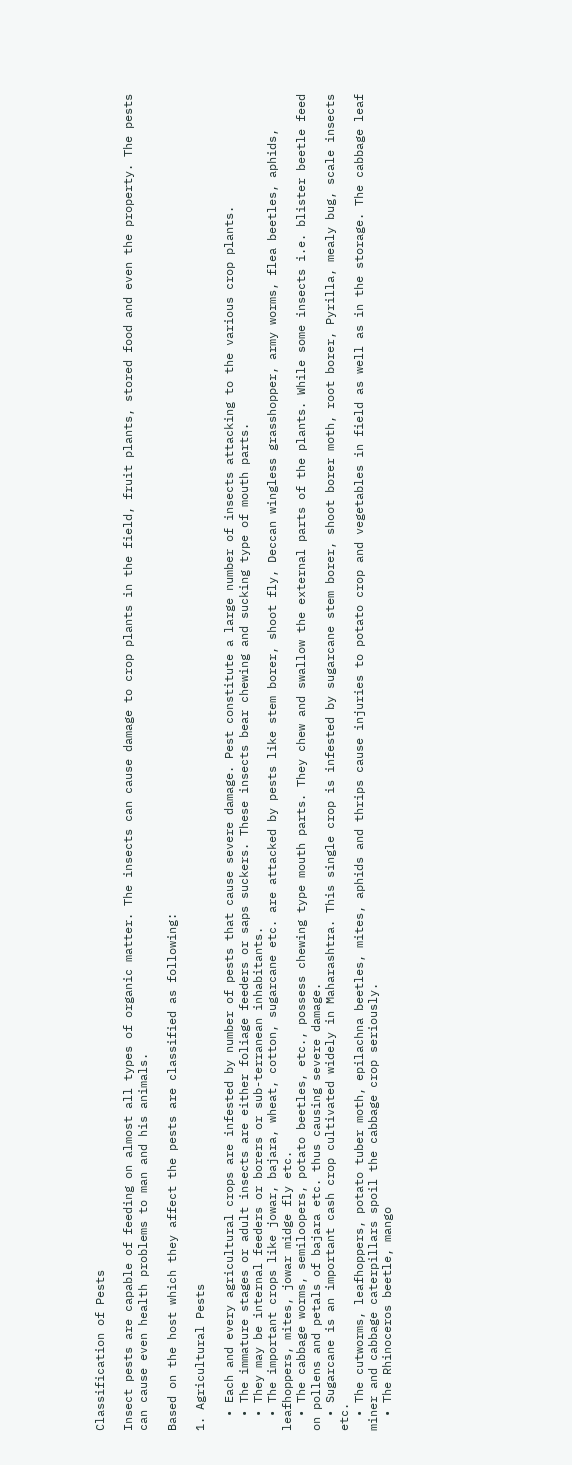Classification of Pests

Insect pests are capable of feeding on almost all types of organic matter. The insects can cause damage to crop plants in the field, fruit plants, stored food and even the property. The pests can cause even health problems to man and his animals.

Based on the host which they affect the pests are classified as following:

1. Agricultural Pests

  • Each and every agricultural crops are infested by number of pests that cause severe damage. Pest constitute a large number of insects attacking to the various crop plants.
  • The immature stages or adult insects are either foliage feeders or saps suckers. These insects bear chewing and sucking type of mouth parts.
  • They may be internal feeders or borers or sub-terranean inhabitants.
  • The important crops like jowar, bajara, wheat, cotton, sugarcane etc. are attacked by pests like stem borer, shoot fly, Deccan wingless grasshopper, army worms, flea beetles, aphids, leafhoppers, mites, jowar midge fly etc.
  • The cabbage worms, semiloopers, potato beetles, etc., possess chewing type mouth parts. They chew and swallow the external parts of the plants. While some insects i.e. blister beetle feed on pollens and petals of bajara etc. thus causing severe damage.
  • Sugarcane is an important cash crop cultivated widely in Maharashtra. This single crop is infested by sugarcane stem borer, shoot borer moth, root borer, Pyrilla, mealy bug, scale insects etc.
  • The cutworms, leafhoppers, potato tuber moth, epilachna beetles, mites, aphids and thrips cause injuries to potato crop and vegetables in field as well as in the storage. The cabbage leaf miner and cabbage caterpillars spoil the cabbage crop seriously.
  • The Rhinoceros beetle, mango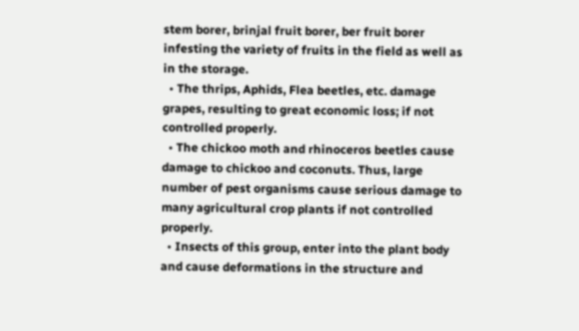stem borer, brinjal fruit borer, ber fruit borer infesting the variety of fruits in the field as well as in the storage.
  • The thrips, Aphids, Flea beetles, etc. damage grapes, resulting to great economic loss; if not controlled properly.
  • The chickoo moth and rhinoceros beetles cause damage to chickoo and coconuts. Thus, large number of pest organisms cause serious damage to many agricultural crop plants if not controlled properly.
  • Insects of this group, enter into the plant body and cause deformations in the structure and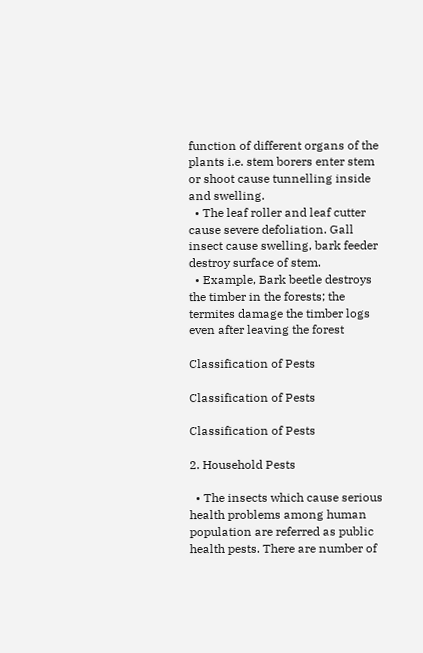function of different organs of the plants i.e. stem borers enter stem or shoot cause tunnelling inside and swelling.
  • The leaf roller and leaf cutter cause severe defoliation. Gall insect cause swelling, bark feeder destroy surface of stem.
  • Example, Bark beetle destroys the timber in the forests; the termites damage the timber logs even after leaving the forest

Classification of Pests

Classification of Pests

Classification of Pests

2. Household Pests

  • The insects which cause serious health problems among human population are referred as public health pests. There are number of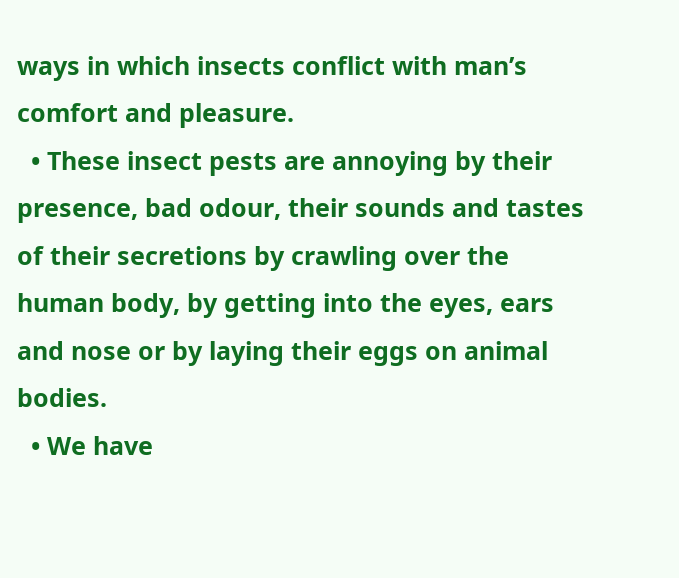ways in which insects conflict with man’s comfort and pleasure.
  • These insect pests are annoying by their presence, bad odour, their sounds and tastes of their secretions by crawling over the human body, by getting into the eyes, ears and nose or by laying their eggs on animal bodies.
  • We have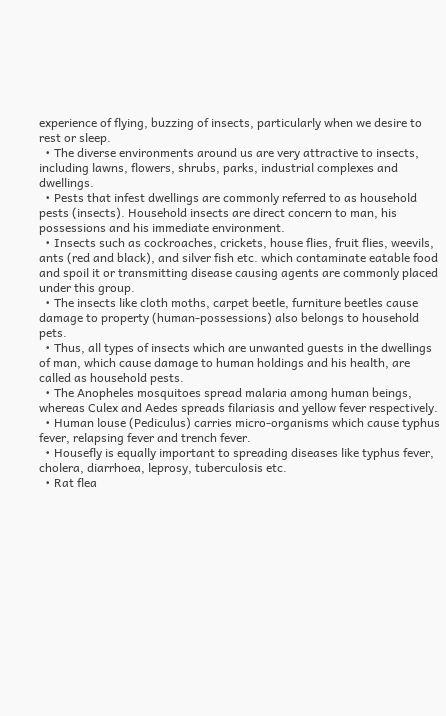experience of flying, buzzing of insects, particularly when we desire to rest or sleep.
  • The diverse environments around us are very attractive to insects, including lawns, flowers, shrubs, parks, industrial complexes and dwellings.
  • Pests that infest dwellings are commonly referred to as household pests (insects). Household insects are direct concern to man, his possessions and his immediate environment.
  • Insects such as cockroaches, crickets, house flies, fruit flies, weevils, ants (red and black), and silver fish etc. which contaminate eatable food and spoil it or transmitting disease causing agents are commonly placed under this group.
  • The insects like cloth moths, carpet beetle, furniture beetles cause damage to property (human-possessions) also belongs to household pets.
  • Thus, all types of insects which are unwanted guests in the dwellings of man, which cause damage to human holdings and his health, are called as household pests.
  • The Anopheles mosquitoes spread malaria among human beings, whereas Culex and Aedes spreads filariasis and yellow fever respectively.
  • Human louse (Pediculus) carries micro-organisms which cause typhus fever, relapsing fever and trench fever.
  • Housefly is equally important to spreading diseases like typhus fever, cholera, diarrhoea, leprosy, tuberculosis etc.
  • Rat flea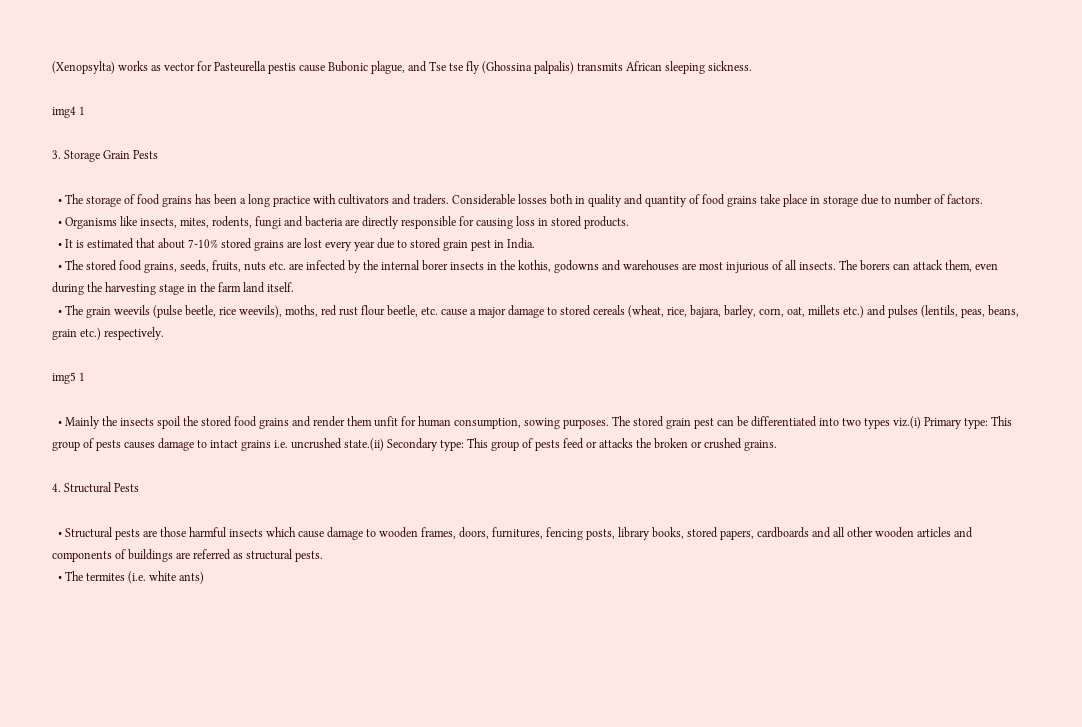(Xenopsylta) works as vector for Pasteurella pestis cause Bubonic plague, and Tse tse fly (Ghossina palpalis) transmits African sleeping sickness.

img4 1

3. Storage Grain Pests

  • The storage of food grains has been a long practice with cultivators and traders. Considerable losses both in quality and quantity of food grains take place in storage due to number of factors.
  • Organisms like insects, mites, rodents, fungi and bacteria are directly responsible for causing loss in stored products.
  • It is estimated that about 7-10% stored grains are lost every year due to stored grain pest in India.
  • The stored food grains, seeds, fruits, nuts etc. are infected by the internal borer insects in the kothis, godowns and warehouses are most injurious of all insects. The borers can attack them, even during the harvesting stage in the farm land itself.
  • The grain weevils (pulse beetle, rice weevils), moths, red rust flour beetle, etc. cause a major damage to stored cereals (wheat, rice, bajara, barley, corn, oat, millets etc.) and pulses (lentils, peas, beans, grain etc.) respectively.

img5 1

  • Mainly the insects spoil the stored food grains and render them unfit for human consumption, sowing purposes. The stored grain pest can be differentiated into two types viz.(i) Primary type: This group of pests causes damage to intact grains i.e. uncrushed state.(ii) Secondary type: This group of pests feed or attacks the broken or crushed grains.

4. Structural Pests

  • Structural pests are those harmful insects which cause damage to wooden frames, doors, furnitures, fencing posts, library books, stored papers, cardboards and all other wooden articles and components of buildings are referred as structural pests.
  • The termites (i.e. white ants)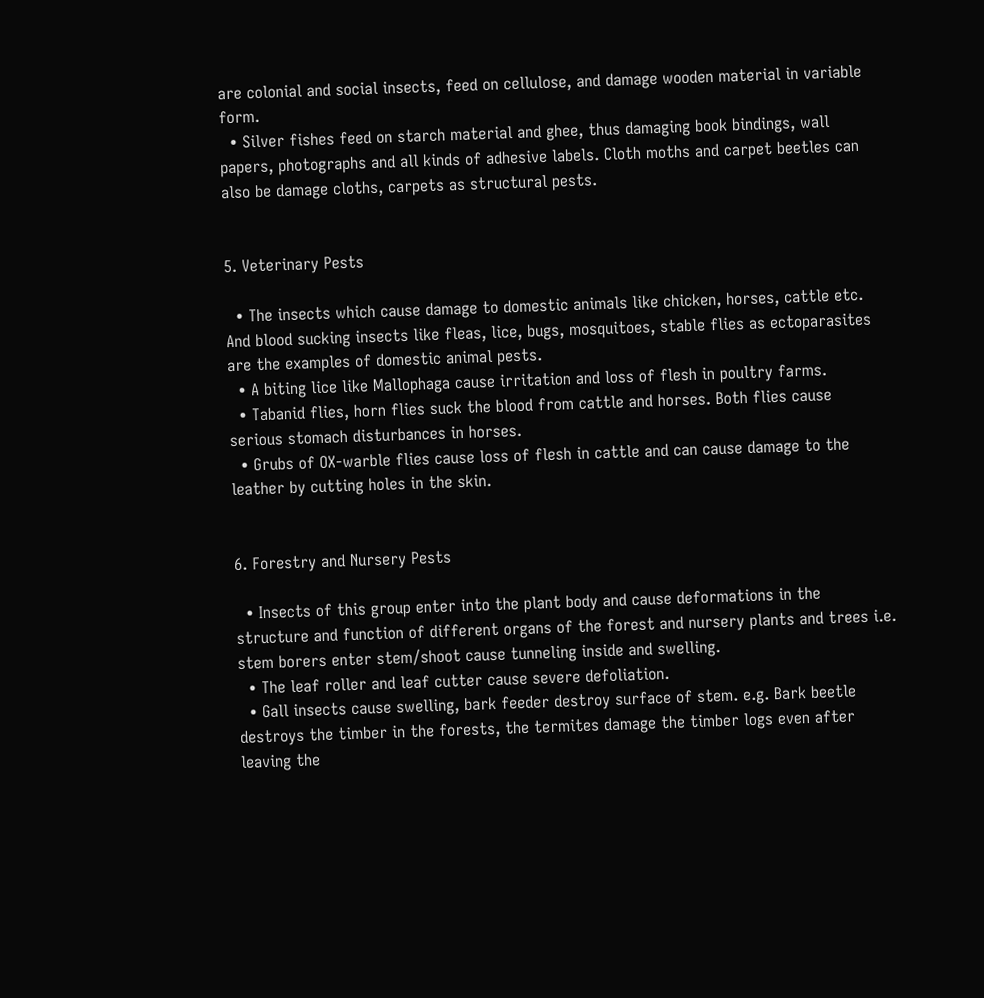are colonial and social insects, feed on cellulose, and damage wooden material in variable form.
  • Silver fishes feed on starch material and ghee, thus damaging book bindings, wall papers, photographs and all kinds of adhesive labels. Cloth moths and carpet beetles can also be damage cloths, carpets as structural pests.


5. Veterinary Pests

  • The insects which cause damage to domestic animals like chicken, horses, cattle etc. And blood sucking insects like fleas, lice, bugs, mosquitoes, stable flies as ectoparasites are the examples of domestic animal pests.
  • A biting lice like Mallophaga cause irritation and loss of flesh in poultry farms.
  • Tabanid flies, horn flies suck the blood from cattle and horses. Both flies cause serious stomach disturbances in horses.
  • Grubs of OX-warble flies cause loss of flesh in cattle and can cause damage to the leather by cutting holes in the skin.


6. Forestry and Nursery Pests

  • Insects of this group enter into the plant body and cause deformations in the structure and function of different organs of the forest and nursery plants and trees i.e. stem borers enter stem/shoot cause tunneling inside and swelling.
  • The leaf roller and leaf cutter cause severe defoliation.
  • Gall insects cause swelling, bark feeder destroy surface of stem. e.g. Bark beetle destroys the timber in the forests, the termites damage the timber logs even after leaving the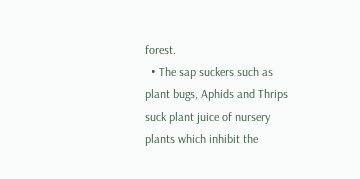forest.
  • The sap suckers such as plant bugs, Aphids and Thrips suck plant juice of nursery plants which inhibit the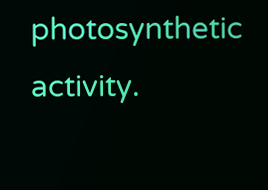photosynthetic activity.